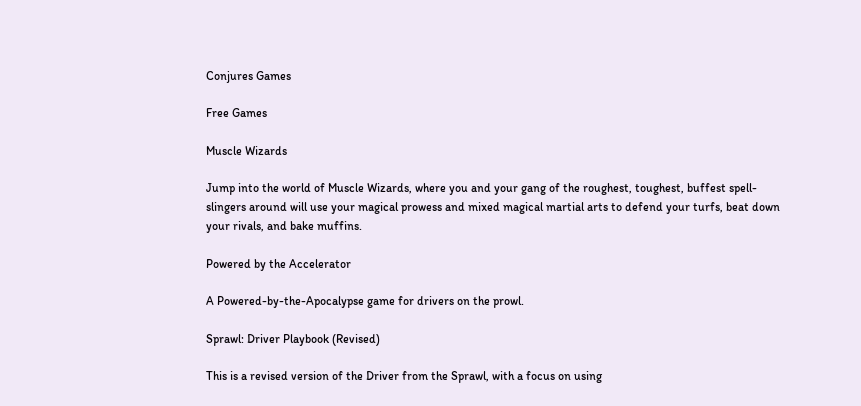Conjures Games

Free Games

Muscle Wizards

Jump into the world of Muscle Wizards, where you and your gang of the roughest, toughest, buffest spell-slingers around will use your magical prowess and mixed magical martial arts to defend your turfs, beat down your rivals, and bake muffins.

Powered by the Accelerator

A Powered-by-the-Apocalypse game for drivers on the prowl.

Sprawl: Driver Playbook (Revised)

This is a revised version of the Driver from the Sprawl, with a focus on using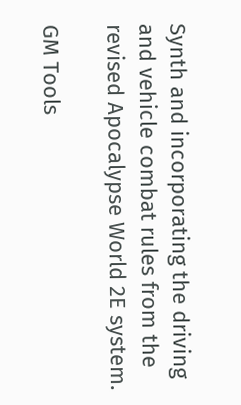Synth and incorporating the driving and vehicle combat rules from the revised Apocalypse World 2E system.

GM Tools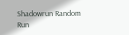Shadowrun Random Run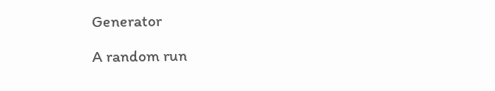Generator

A random run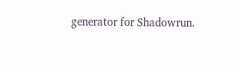generator for Shadowrun.